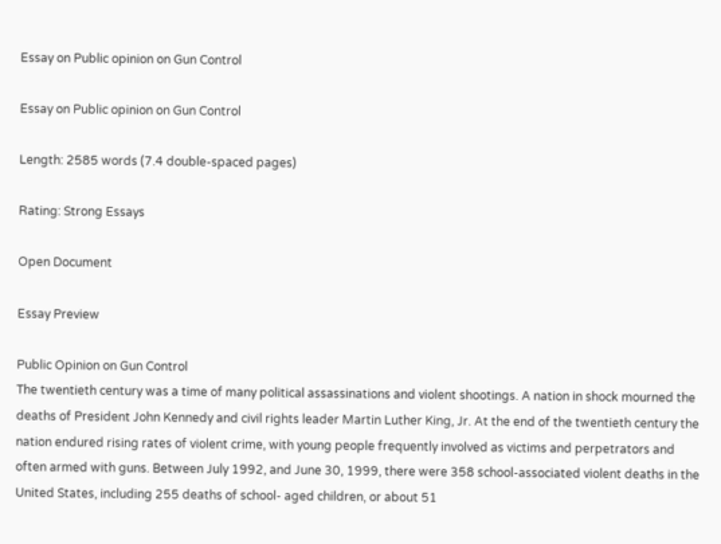Essay on Public opinion on Gun Control

Essay on Public opinion on Gun Control

Length: 2585 words (7.4 double-spaced pages)

Rating: Strong Essays

Open Document

Essay Preview

Public Opinion on Gun Control
The twentieth century was a time of many political assassinations and violent shootings. A nation in shock mourned the deaths of President John Kennedy and civil rights leader Martin Luther King, Jr. At the end of the twentieth century the nation endured rising rates of violent crime, with young people frequently involved as victims and perpetrators and often armed with guns. Between July 1992, and June 30, 1999, there were 358 school-associated violent deaths in the United States, including 255 deaths of school- aged children, or about 51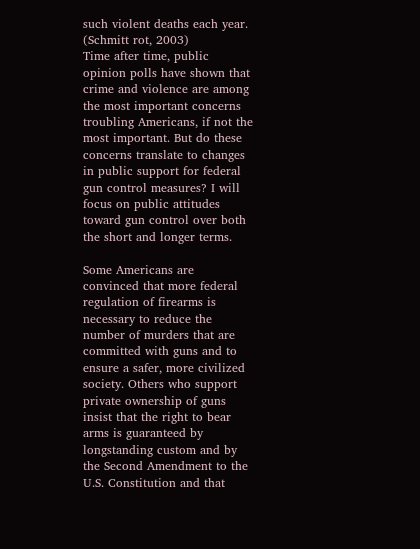such violent deaths each year. (Schmitt rot, 2003)
Time after time, public opinion polls have shown that crime and violence are among the most important concerns troubling Americans, if not the most important. But do these concerns translate to changes in public support for federal gun control measures? I will focus on public attitudes toward gun control over both the short and longer terms.

Some Americans are convinced that more federal regulation of firearms is necessary to reduce the number of murders that are committed with guns and to ensure a safer, more civilized society. Others who support private ownership of guns insist that the right to bear arms is guaranteed by longstanding custom and by the Second Amendment to the U.S. Constitution and that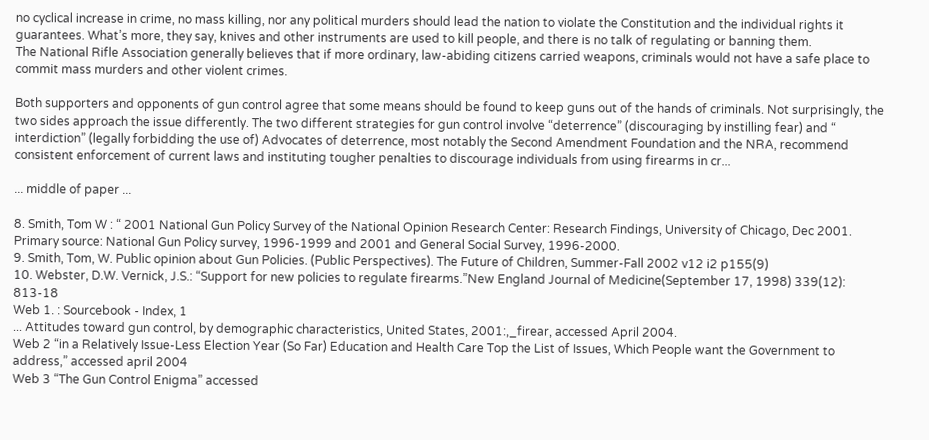no cyclical increase in crime, no mass killing, nor any political murders should lead the nation to violate the Constitution and the individual rights it guarantees. What’s more, they say, knives and other instruments are used to kill people, and there is no talk of regulating or banning them.
The National Rifle Association generally believes that if more ordinary, law-abiding citizens carried weapons, criminals would not have a safe place to commit mass murders and other violent crimes.

Both supporters and opponents of gun control agree that some means should be found to keep guns out of the hands of criminals. Not surprisingly, the two sides approach the issue differently. The two different strategies for gun control involve “deterrence” (discouraging by instilling fear) and “ interdiction” (legally forbidding the use of) Advocates of deterrence, most notably the Second Amendment Foundation and the NRA, recommend consistent enforcement of current laws and instituting tougher penalties to discourage individuals from using firearms in cr...

... middle of paper ...

8. Smith, Tom W : “ 2001 National Gun Policy Survey of the National Opinion Research Center: Research Findings, University of Chicago, Dec 2001. Primary source: National Gun Policy survey, 1996-1999 and 2001 and General Social Survey, 1996-2000.
9. Smith, Tom, W. Public opinion about Gun Policies. (Public Perspectives). The Future of Children, Summer-Fall 2002 v12 i2 p155(9)
10. Webster, D.W. Vernick, J.S.: “Support for new policies to regulate firearms.”New England Journal of Medicine(September 17, 1998) 339(12): 813-18
Web 1. : Sourcebook - Index, 1
... Attitudes toward gun control, by demographic characteristics, United States, 2001:,_firear, accessed April 2004.
Web 2 “in a Relatively Issue-Less Election Year (So Far) Education and Health Care Top the List of Issues, Which People want the Government to address,” accessed april 2004
Web 3 “The Gun Control Enigma” accessed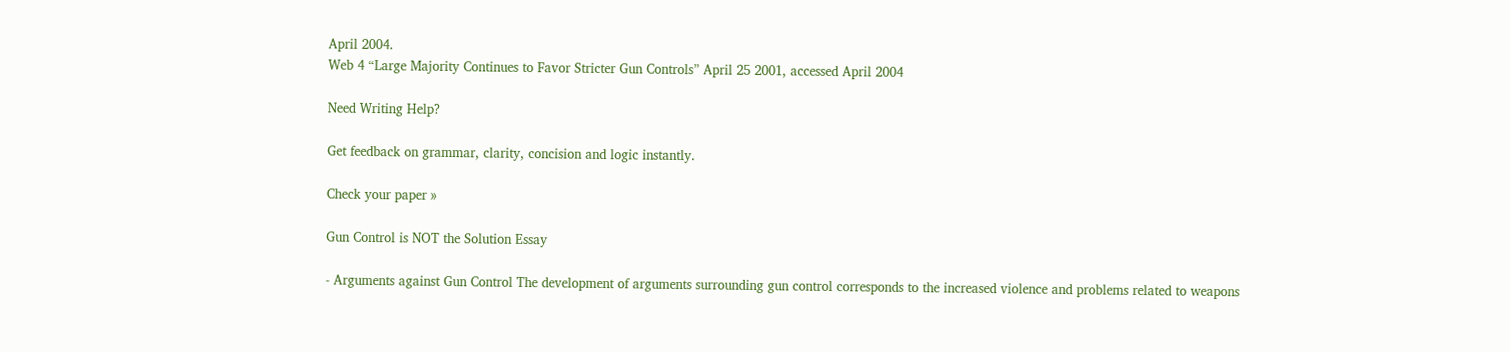April 2004.
Web 4 “Large Majority Continues to Favor Stricter Gun Controls” April 25 2001, accessed April 2004

Need Writing Help?

Get feedback on grammar, clarity, concision and logic instantly.

Check your paper »

Gun Control is NOT the Solution Essay

- Arguments against Gun Control The development of arguments surrounding gun control corresponds to the increased violence and problems related to weapons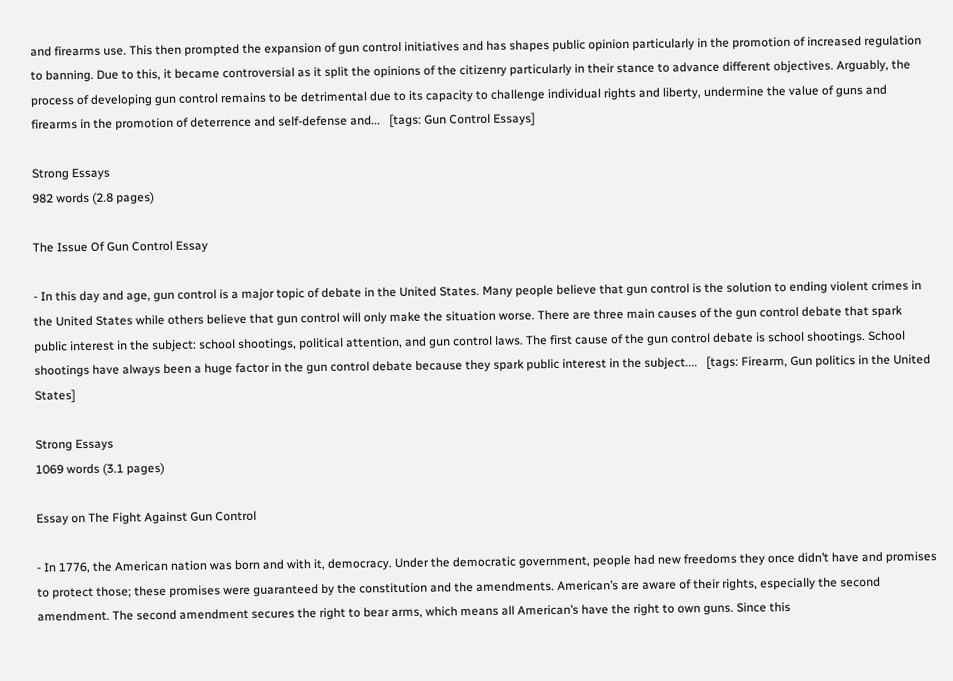and firearms use. This then prompted the expansion of gun control initiatives and has shapes public opinion particularly in the promotion of increased regulation to banning. Due to this, it became controversial as it split the opinions of the citizenry particularly in their stance to advance different objectives. Arguably, the process of developing gun control remains to be detrimental due to its capacity to challenge individual rights and liberty, undermine the value of guns and firearms in the promotion of deterrence and self-defense and...   [tags: Gun Control Essays]

Strong Essays
982 words (2.8 pages)

The Issue Of Gun Control Essay

- In this day and age, gun control is a major topic of debate in the United States. Many people believe that gun control is the solution to ending violent crimes in the United States while others believe that gun control will only make the situation worse. There are three main causes of the gun control debate that spark public interest in the subject: school shootings, political attention, and gun control laws. The first cause of the gun control debate is school shootings. School shootings have always been a huge factor in the gun control debate because they spark public interest in the subject....   [tags: Firearm, Gun politics in the United States]

Strong Essays
1069 words (3.1 pages)

Essay on The Fight Against Gun Control

- In 1776, the American nation was born and with it, democracy. Under the democratic government, people had new freedoms they once didn’t have and promises to protect those; these promises were guaranteed by the constitution and the amendments. American’s are aware of their rights, especially the second amendment. The second amendment secures the right to bear arms, which means all American’s have the right to own guns. Since this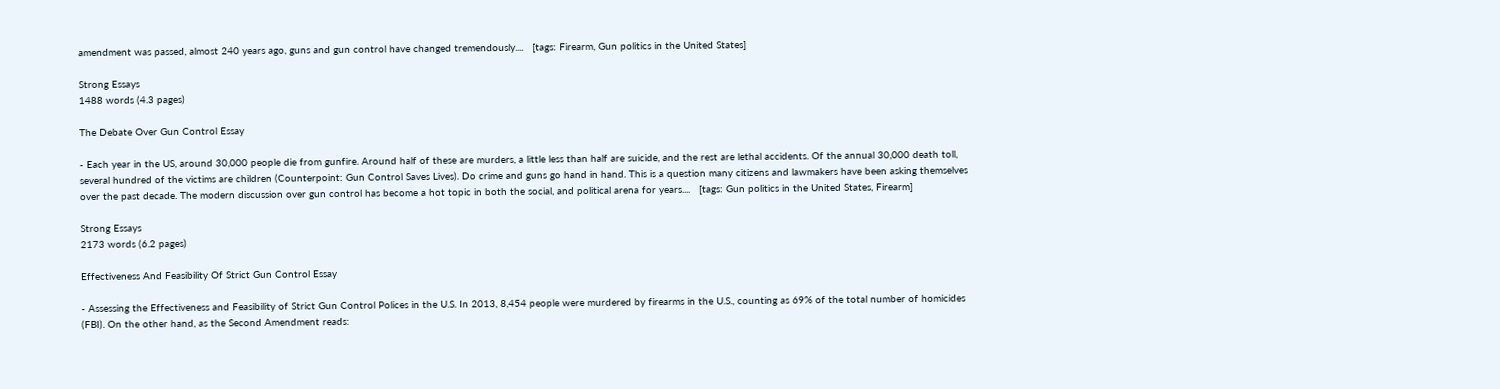amendment was passed, almost 240 years ago, guns and gun control have changed tremendously....   [tags: Firearm, Gun politics in the United States]

Strong Essays
1488 words (4.3 pages)

The Debate Over Gun Control Essay

- Each year in the US, around 30,000 people die from gunfire. Around half of these are murders, a little less than half are suicide, and the rest are lethal accidents. Of the annual 30,000 death toll, several hundred of the victims are children (Counterpoint: Gun Control Saves Lives). Do crime and guns go hand in hand. This is a question many citizens and lawmakers have been asking themselves over the past decade. The modern discussion over gun control has become a hot topic in both the social, and political arena for years....   [tags: Gun politics in the United States, Firearm]

Strong Essays
2173 words (6.2 pages)

Effectiveness And Feasibility Of Strict Gun Control Essay

- Assessing the Effectiveness and Feasibility of Strict Gun Control Polices in the U.S. In 2013, 8,454 people were murdered by firearms in the U.S., counting as 69% of the total number of homicides (FBI). On the other hand, as the Second Amendment reads: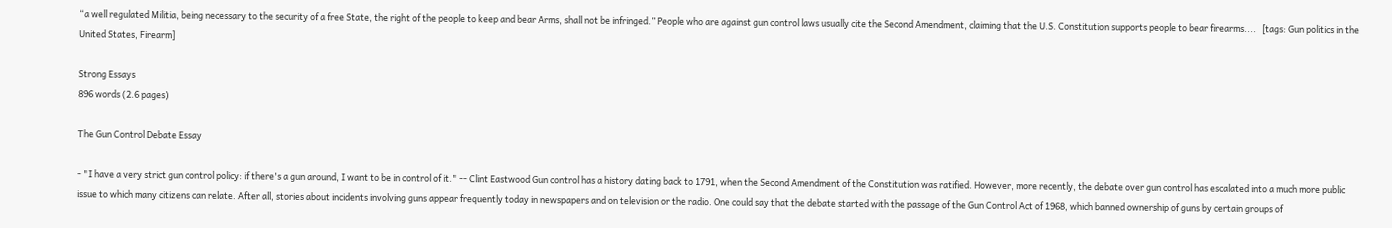“a well regulated Militia, being necessary to the security of a free State, the right of the people to keep and bear Arms, shall not be infringed.” People who are against gun control laws usually cite the Second Amendment, claiming that the U.S. Constitution supports people to bear firearms....   [tags: Gun politics in the United States, Firearm]

Strong Essays
896 words (2.6 pages)

The Gun Control Debate Essay

- "I have a very strict gun control policy: if there's a gun around, I want to be in control of it." -- Clint Eastwood Gun control has a history dating back to 1791, when the Second Amendment of the Constitution was ratified. However, more recently, the debate over gun control has escalated into a much more public issue to which many citizens can relate. After all, stories about incidents involving guns appear frequently today in newspapers and on television or the radio. One could say that the debate started with the passage of the Gun Control Act of 1968, which banned ownership of guns by certain groups of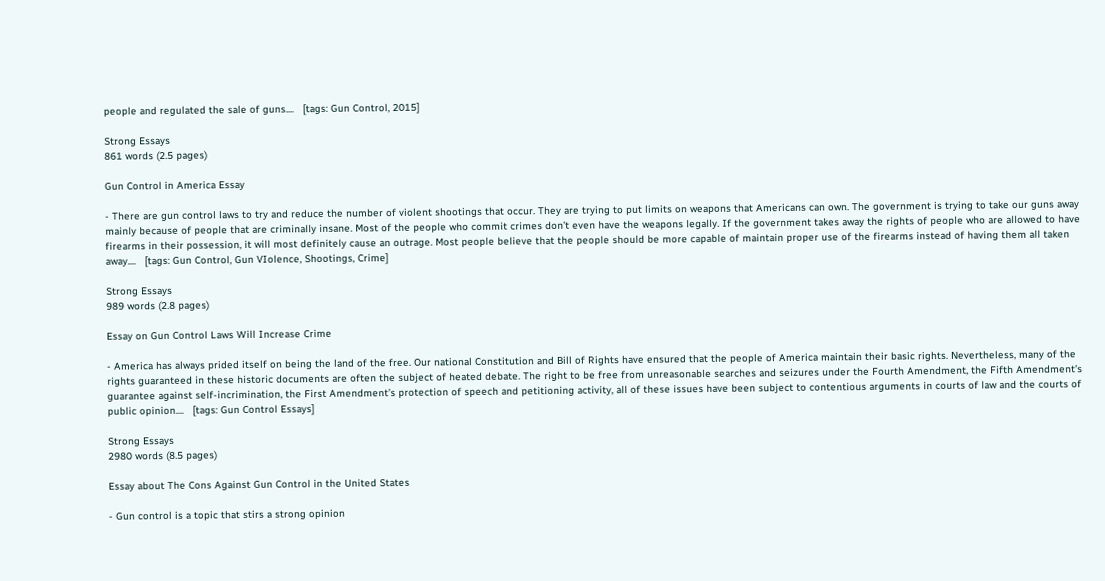people and regulated the sale of guns....   [tags: Gun Control, 2015]

Strong Essays
861 words (2.5 pages)

Gun Control in America Essay

- There are gun control laws to try and reduce the number of violent shootings that occur. They are trying to put limits on weapons that Americans can own. The government is trying to take our guns away mainly because of people that are criminally insane. Most of the people who commit crimes don’t even have the weapons legally. If the government takes away the rights of people who are allowed to have firearms in their possession, it will most definitely cause an outrage. Most people believe that the people should be more capable of maintain proper use of the firearms instead of having them all taken away....   [tags: Gun Control, Gun VIolence, Shootings, Crime]

Strong Essays
989 words (2.8 pages)

Essay on Gun Control Laws Will Increase Crime

- America has always prided itself on being the land of the free. Our national Constitution and Bill of Rights have ensured that the people of America maintain their basic rights. Nevertheless, many of the rights guaranteed in these historic documents are often the subject of heated debate. The right to be free from unreasonable searches and seizures under the Fourth Amendment, the Fifth Amendment’s guarantee against self-incrimination, the First Amendment’s protection of speech and petitioning activity, all of these issues have been subject to contentious arguments in courts of law and the courts of public opinion....   [tags: Gun Control Essays]

Strong Essays
2980 words (8.5 pages)

Essay about The Cons Against Gun Control in the United States

- Gun control is a topic that stirs a strong opinion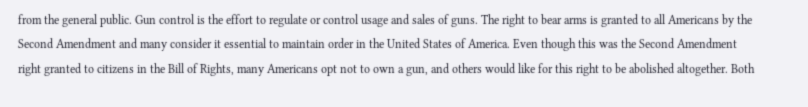from the general public. Gun control is the effort to regulate or control usage and sales of guns. The right to bear arms is granted to all Americans by the Second Amendment and many consider it essential to maintain order in the United States of America. Even though this was the Second Amendment right granted to citizens in the Bill of Rights, many Americans opt not to own a gun, and others would like for this right to be abolished altogether. Both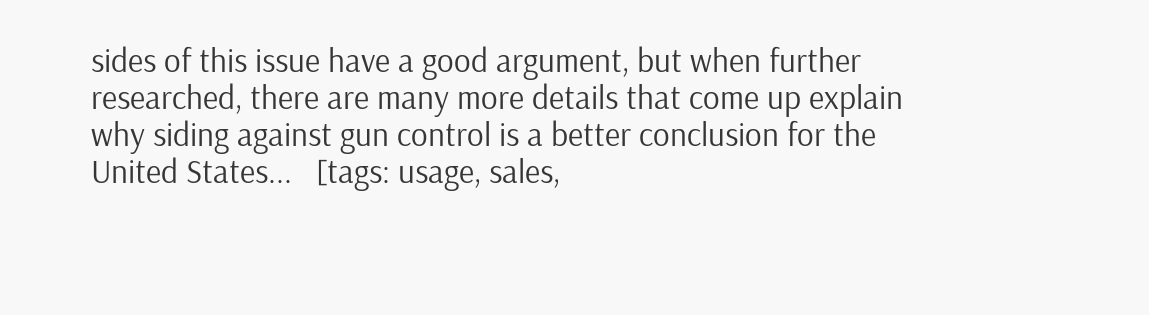sides of this issue have a good argument, but when further researched, there are many more details that come up explain why siding against gun control is a better conclusion for the United States...   [tags: usage, sales,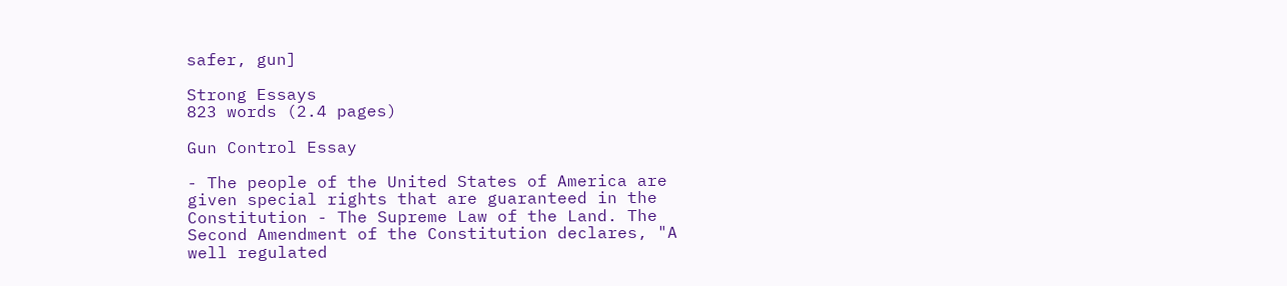safer, gun]

Strong Essays
823 words (2.4 pages)

Gun Control Essay

- The people of the United States of America are given special rights that are guaranteed in the Constitution - The Supreme Law of the Land. The Second Amendment of the Constitution declares, "A well regulated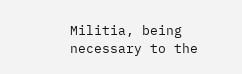Militia, being necessary to the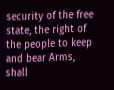security of the free state, the right of the people to keep and bear Arms, shall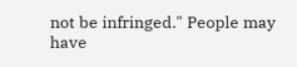not be infringed." People may have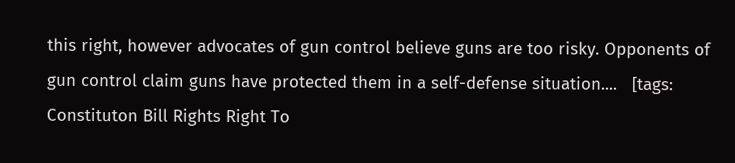this right, however advocates of gun control believe guns are too risky. Opponents of gun control claim guns have protected them in a self-defense situation....   [tags: Constituton Bill Rights Right To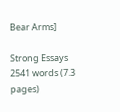Bear Arms]

Strong Essays
2541 words (7.3 pages)